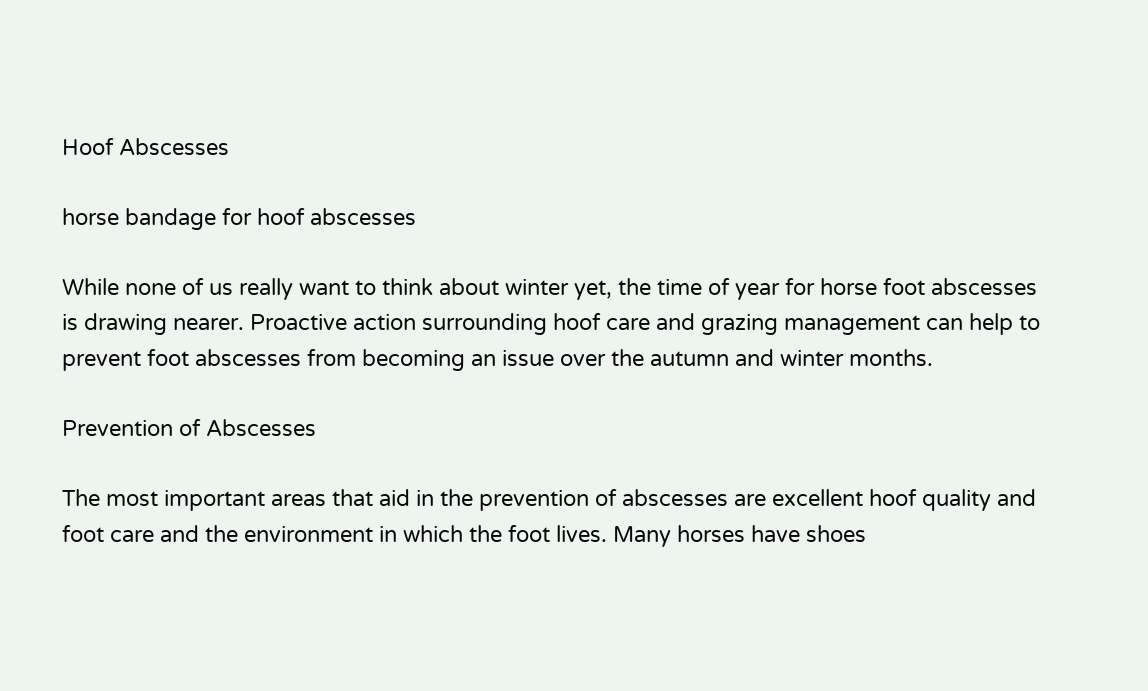Hoof Abscesses

horse bandage for hoof abscesses

While none of us really want to think about winter yet, the time of year for horse foot abscesses is drawing nearer. Proactive action surrounding hoof care and grazing management can help to prevent foot abscesses from becoming an issue over the autumn and winter months.

Prevention of Abscesses

The most important areas that aid in the prevention of abscesses are excellent hoof quality and foot care and the environment in which the foot lives. Many horses have shoes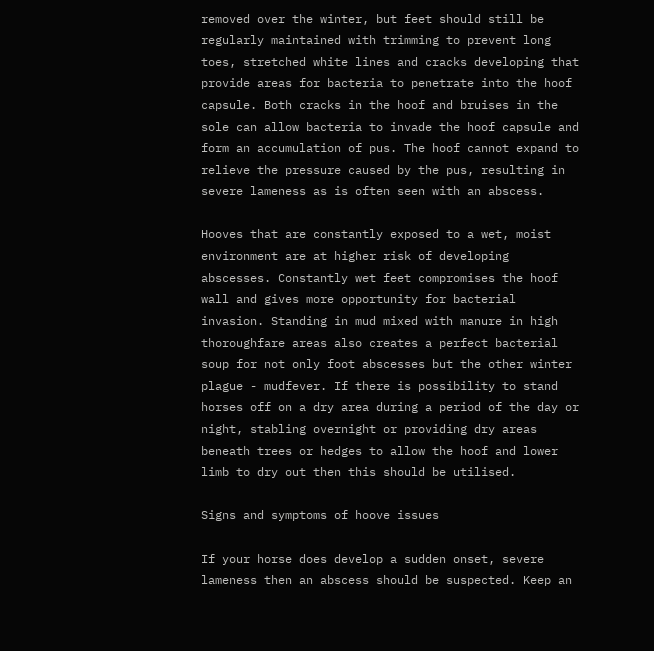removed over the winter, but feet should still be regularly maintained with trimming to prevent long toes, stretched white lines and cracks developing that provide areas for bacteria to penetrate into the hoof capsule. Both cracks in the hoof and bruises in the sole can allow bacteria to invade the hoof capsule and form an accumulation of pus. The hoof cannot expand to relieve the pressure caused by the pus, resulting in severe lameness as is often seen with an abscess.

Hooves that are constantly exposed to a wet, moist environment are at higher risk of developing abscesses. Constantly wet feet compromises the hoof wall and gives more opportunity for bacterial invasion. Standing in mud mixed with manure in high thoroughfare areas also creates a perfect bacterial soup for not only foot abscesses but the other winter plague - mudfever. If there is possibility to stand horses off on a dry area during a period of the day or night, stabling overnight or providing dry areas beneath trees or hedges to allow the hoof and lower limb to dry out then this should be utilised.

Signs and symptoms of hoove issues

If your horse does develop a sudden onset, severe lameness then an abscess should be suspected. Keep an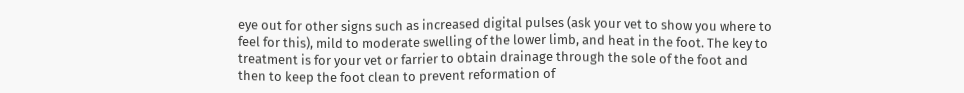eye out for other signs such as increased digital pulses (ask your vet to show you where to feel for this), mild to moderate swelling of the lower limb, and heat in the foot. The key to treatment is for your vet or farrier to obtain drainage through the sole of the foot and then to keep the foot clean to prevent reformation of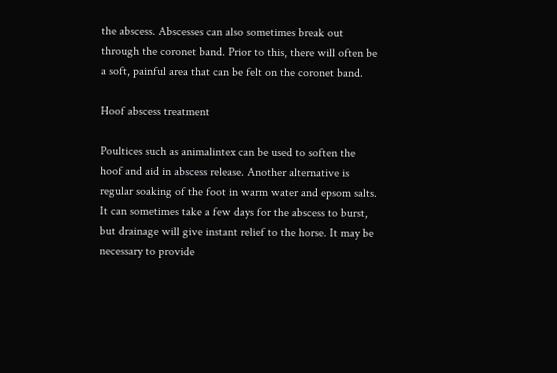the abscess. Abscesses can also sometimes break out through the coronet band. Prior to this, there will often be a soft, painful area that can be felt on the coronet band.

Hoof abscess treatment

Poultices such as animalintex can be used to soften the hoof and aid in abscess release. Another alternative is regular soaking of the foot in warm water and epsom salts. It can sometimes take a few days for the abscess to burst, but drainage will give instant relief to the horse. It may be necessary to provide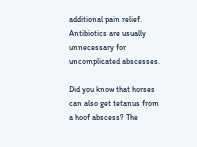additional pain relief. Antibiotics are usually unnecessary for uncomplicated abscesses.

Did you know that horses can also get tetanus from a hoof abscess? The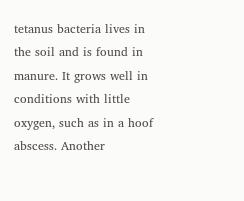tetanus bacteria lives in the soil and is found in manure. It grows well in conditions with little oxygen, such as in a hoof abscess. Another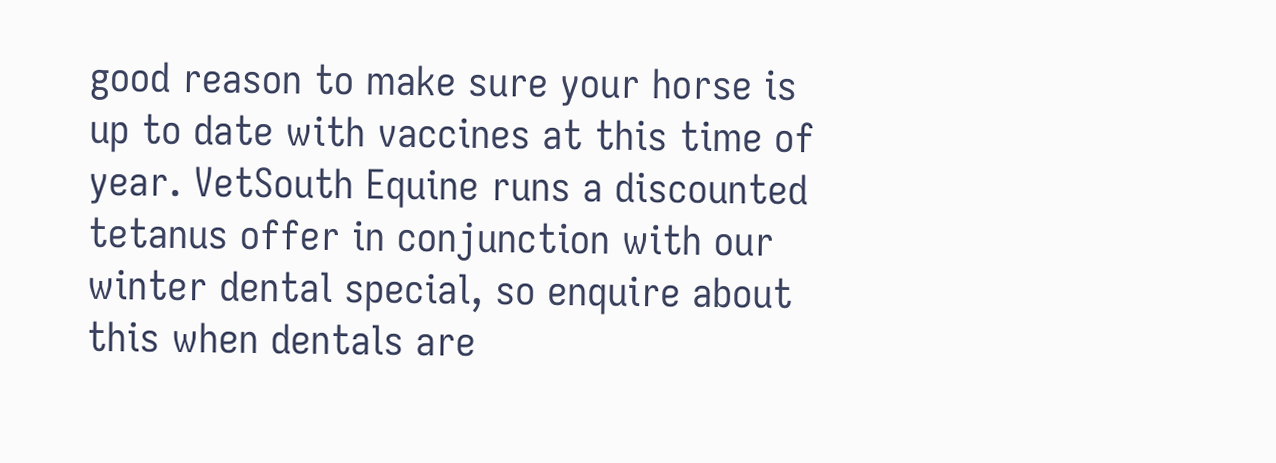good reason to make sure your horse is up to date with vaccines at this time of year. VetSouth Equine runs a discounted tetanus offer in conjunction with our winter dental special, so enquire about this when dentals are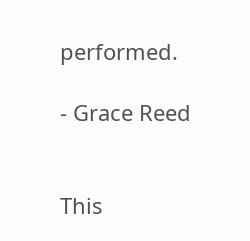performed.

- Grace Reed


This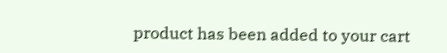product has been added to your cart